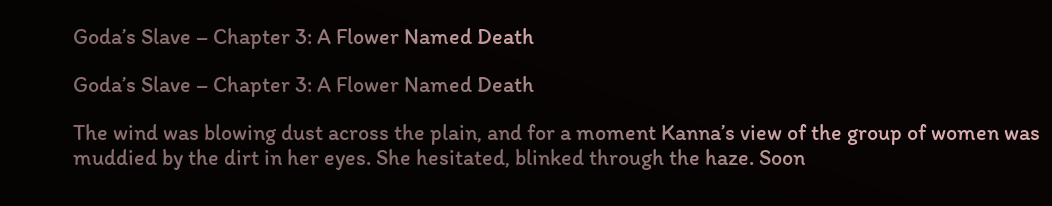Goda’s Slave – Chapter 3: A Flower Named Death

Goda’s Slave – Chapter 3: A Flower Named Death

The wind was blowing dust across the plain, and for a moment Kanna’s view of the group of women was muddied by the dirt in her eyes. She hesitated, blinked through the haze. Soon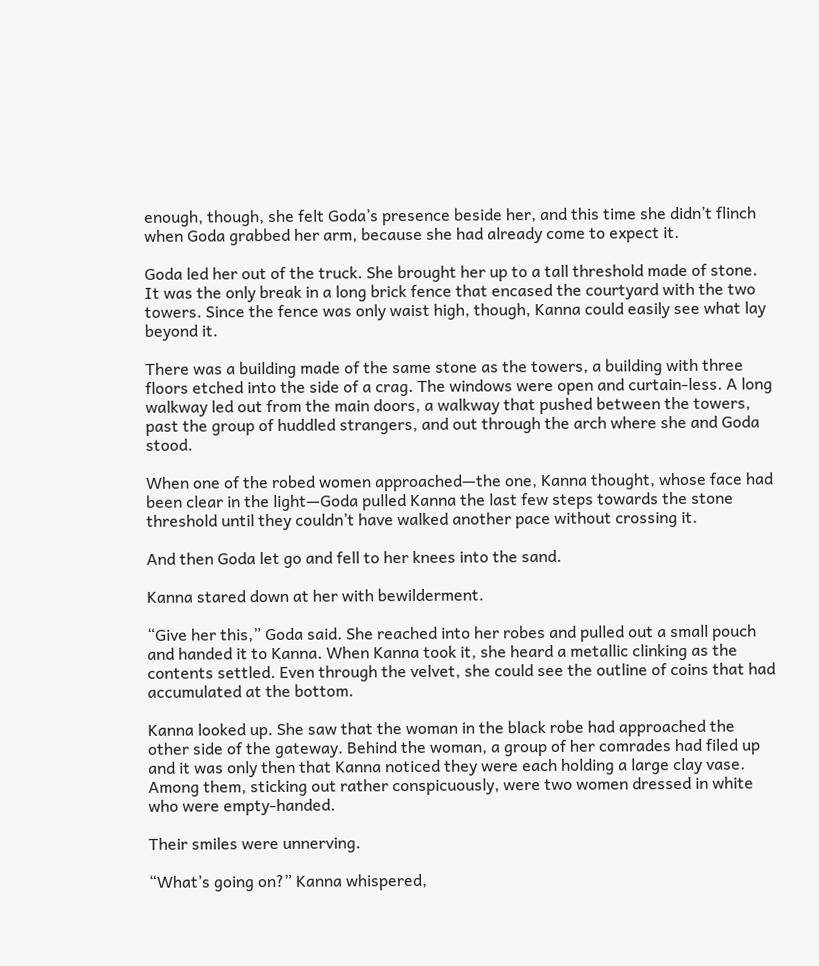enough, though, she felt Goda’s presence beside her, and this time she didn’t flinch when Goda grabbed her arm, because she had already come to expect it.

Goda led her out of the truck. She brought her up to a tall threshold made of stone. It was the only break in a long brick fence that encased the courtyard with the two towers. Since the fence was only waist high, though, Kanna could easily see what lay beyond it.

There was a building made of the same stone as the towers, a building with three floors etched into the side of a crag. The windows were open and curtain-less. A long walkway led out from the main doors, a walkway that pushed between the towers, past the group of huddled strangers, and out through the arch where she and Goda stood.

When one of the robed women approached—the one, Kanna thought, whose face had been clear in the light—Goda pulled Kanna the last few steps towards the stone threshold until they couldn’t have walked another pace without crossing it.

And then Goda let go and fell to her knees into the sand.

Kanna stared down at her with bewilderment.

“Give her this,” Goda said. She reached into her robes and pulled out a small pouch and handed it to Kanna. When Kanna took it, she heard a metallic clinking as the contents settled. Even through the velvet, she could see the outline of coins that had accumulated at the bottom.

Kanna looked up. She saw that the woman in the black robe had approached the other side of the gateway. Behind the woman, a group of her comrades had filed up and it was only then that Kanna noticed they were each holding a large clay vase. Among them, sticking out rather conspicuously, were two women dressed in white who were empty-handed.

Their smiles were unnerving.

“What’s going on?” Kanna whispered,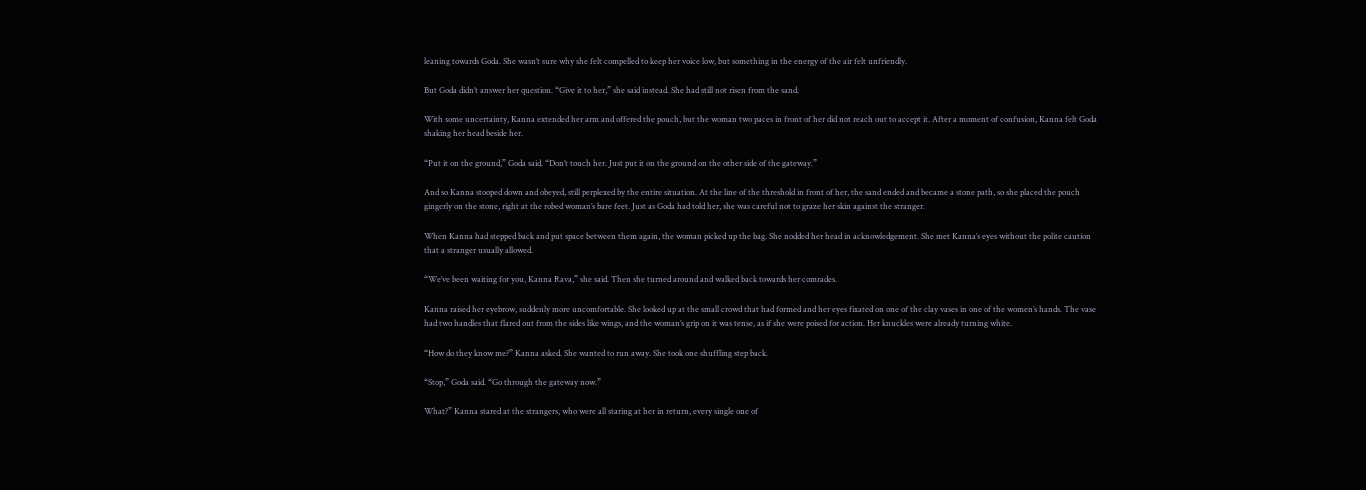leaning towards Goda. She wasn’t sure why she felt compelled to keep her voice low, but something in the energy of the air felt unfriendly.

But Goda didn’t answer her question. “Give it to her,” she said instead. She had still not risen from the sand.

With some uncertainty, Kanna extended her arm and offered the pouch, but the woman two paces in front of her did not reach out to accept it. After a moment of confusion, Kanna felt Goda shaking her head beside her.

“Put it on the ground,” Goda said. “Don’t touch her. Just put it on the ground on the other side of the gateway.”

And so Kanna stooped down and obeyed, still perplexed by the entire situation. At the line of the threshold in front of her, the sand ended and became a stone path, so she placed the pouch gingerly on the stone, right at the robed woman’s bare feet. Just as Goda had told her, she was careful not to graze her skin against the stranger.

When Kanna had stepped back and put space between them again, the woman picked up the bag. She nodded her head in acknowledgement. She met Kanna’s eyes without the polite caution that a stranger usually allowed.

“We’ve been waiting for you, Kanna Rava,” she said. Then she turned around and walked back towards her comrades.

Kanna raised her eyebrow, suddenly more uncomfortable. She looked up at the small crowd that had formed and her eyes fixated on one of the clay vases in one of the women’s hands. The vase had two handles that flared out from the sides like wings, and the woman’s grip on it was tense, as if she were poised for action. Her knuckles were already turning white.

“How do they know me?” Kanna asked. She wanted to run away. She took one shuffling step back.

“Stop,” Goda said. “Go through the gateway now.”

What?” Kanna stared at the strangers, who were all staring at her in return, every single one of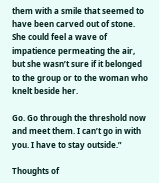them with a smile that seemed to have been carved out of stone. She could feel a wave of impatience permeating the air, but she wasn’t sure if it belonged to the group or to the woman who knelt beside her.

Go. Go through the threshold now and meet them. I can’t go in with you. I have to stay outside.”

Thoughts of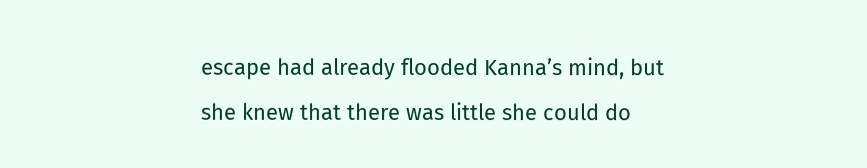escape had already flooded Kanna’s mind, but she knew that there was little she could do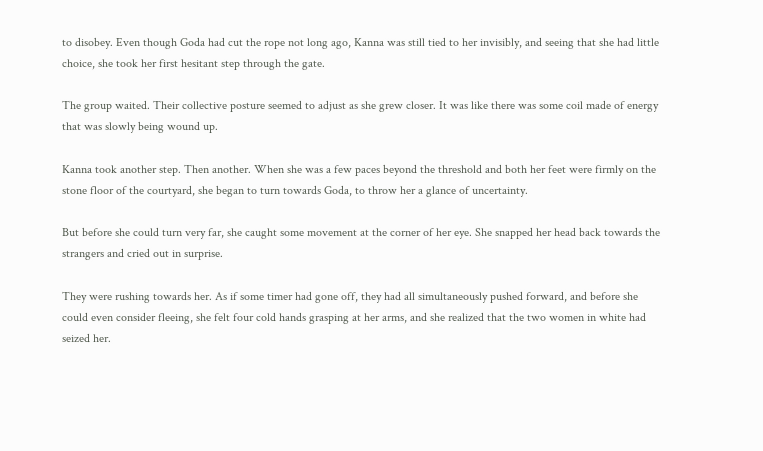to disobey. Even though Goda had cut the rope not long ago, Kanna was still tied to her invisibly, and seeing that she had little choice, she took her first hesitant step through the gate.

The group waited. Their collective posture seemed to adjust as she grew closer. It was like there was some coil made of energy that was slowly being wound up.

Kanna took another step. Then another. When she was a few paces beyond the threshold and both her feet were firmly on the stone floor of the courtyard, she began to turn towards Goda, to throw her a glance of uncertainty.

But before she could turn very far, she caught some movement at the corner of her eye. She snapped her head back towards the strangers and cried out in surprise.

They were rushing towards her. As if some timer had gone off, they had all simultaneously pushed forward, and before she could even consider fleeing, she felt four cold hands grasping at her arms, and she realized that the two women in white had seized her.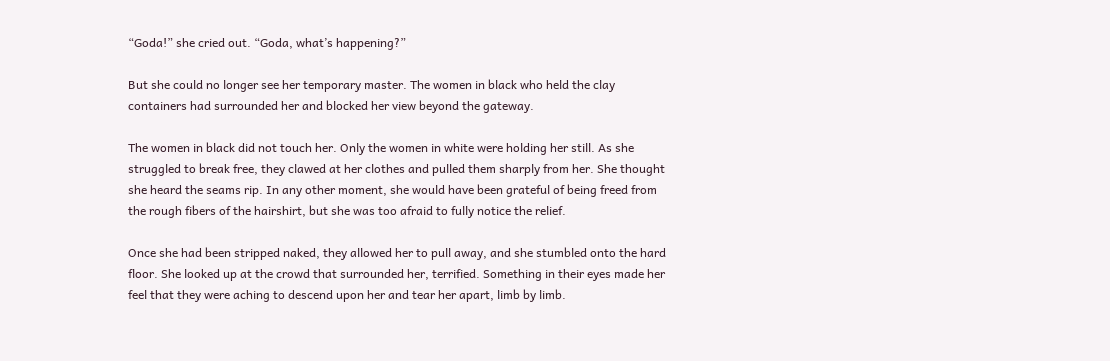“Goda!” she cried out. “Goda, what’s happening?”

But she could no longer see her temporary master. The women in black who held the clay containers had surrounded her and blocked her view beyond the gateway.

The women in black did not touch her. Only the women in white were holding her still. As she struggled to break free, they clawed at her clothes and pulled them sharply from her. She thought she heard the seams rip. In any other moment, she would have been grateful of being freed from the rough fibers of the hairshirt, but she was too afraid to fully notice the relief.

Once she had been stripped naked, they allowed her to pull away, and she stumbled onto the hard floor. She looked up at the crowd that surrounded her, terrified. Something in their eyes made her feel that they were aching to descend upon her and tear her apart, limb by limb.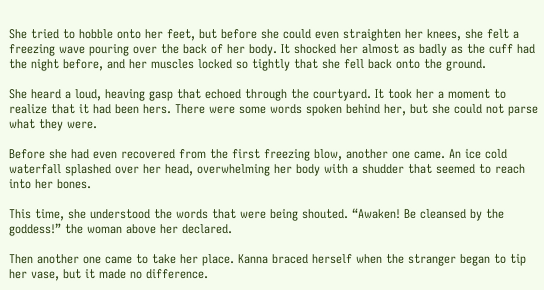She tried to hobble onto her feet, but before she could even straighten her knees, she felt a freezing wave pouring over the back of her body. It shocked her almost as badly as the cuff had the night before, and her muscles locked so tightly that she fell back onto the ground.

She heard a loud, heaving gasp that echoed through the courtyard. It took her a moment to realize that it had been hers. There were some words spoken behind her, but she could not parse what they were.

Before she had even recovered from the first freezing blow, another one came. An ice cold waterfall splashed over her head, overwhelming her body with a shudder that seemed to reach into her bones.

This time, she understood the words that were being shouted. “Awaken! Be cleansed by the goddess!” the woman above her declared.

Then another one came to take her place. Kanna braced herself when the stranger began to tip her vase, but it made no difference.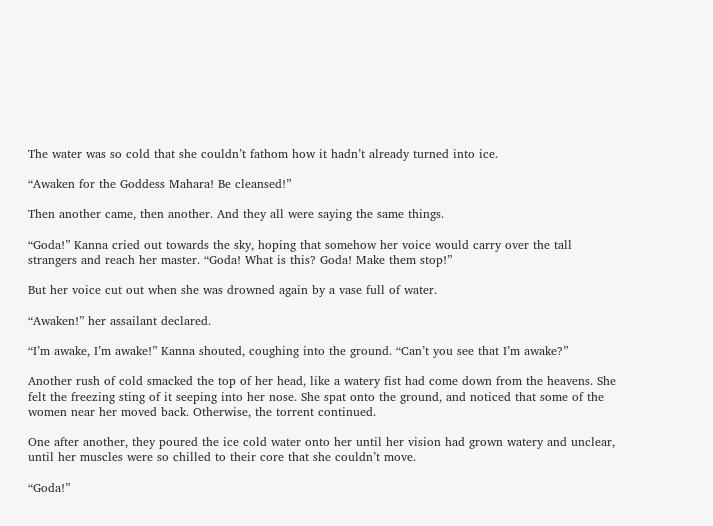The water was so cold that she couldn’t fathom how it hadn’t already turned into ice.

“Awaken for the Goddess Mahara! Be cleansed!”

Then another came, then another. And they all were saying the same things.

“Goda!” Kanna cried out towards the sky, hoping that somehow her voice would carry over the tall strangers and reach her master. “Goda! What is this? Goda! Make them stop!”

But her voice cut out when she was drowned again by a vase full of water.

“Awaken!” her assailant declared.

“I’m awake, I’m awake!” Kanna shouted, coughing into the ground. “Can’t you see that I’m awake?”

Another rush of cold smacked the top of her head, like a watery fist had come down from the heavens. She felt the freezing sting of it seeping into her nose. She spat onto the ground, and noticed that some of the women near her moved back. Otherwise, the torrent continued.

One after another, they poured the ice cold water onto her until her vision had grown watery and unclear, until her muscles were so chilled to their core that she couldn’t move.

“Goda!”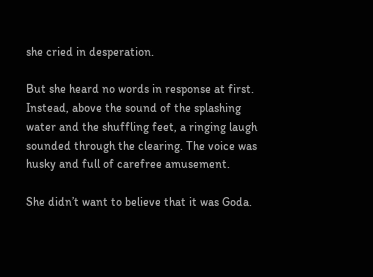she cried in desperation.

But she heard no words in response at first. Instead, above the sound of the splashing water and the shuffling feet, a ringing laugh sounded through the clearing. The voice was husky and full of carefree amusement.

She didn’t want to believe that it was Goda.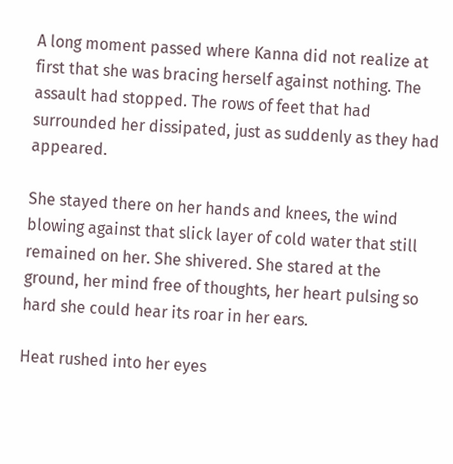A long moment passed where Kanna did not realize at first that she was bracing herself against nothing. The assault had stopped. The rows of feet that had surrounded her dissipated, just as suddenly as they had appeared.

She stayed there on her hands and knees, the wind blowing against that slick layer of cold water that still remained on her. She shivered. She stared at the ground, her mind free of thoughts, her heart pulsing so hard she could hear its roar in her ears.

Heat rushed into her eyes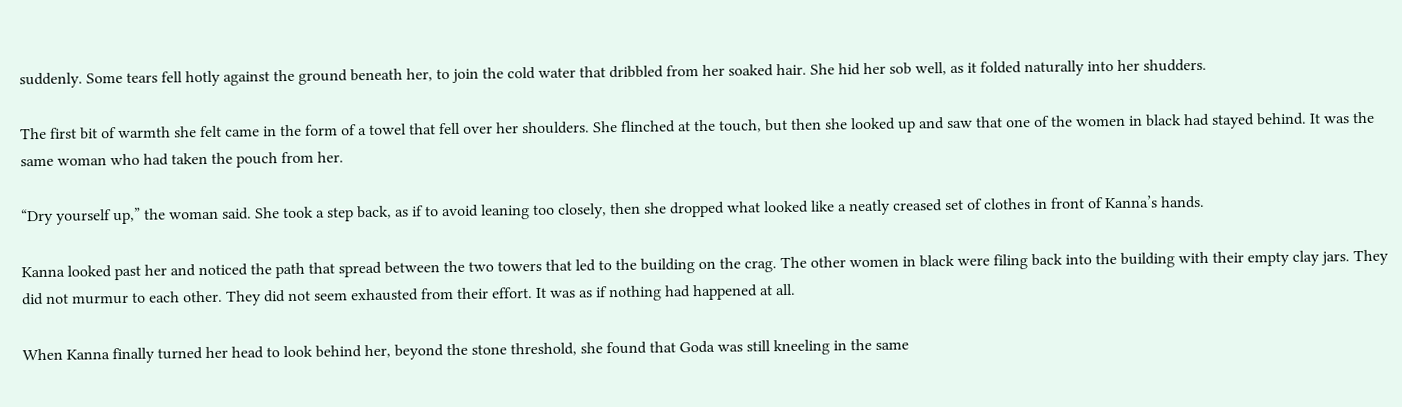suddenly. Some tears fell hotly against the ground beneath her, to join the cold water that dribbled from her soaked hair. She hid her sob well, as it folded naturally into her shudders.

The first bit of warmth she felt came in the form of a towel that fell over her shoulders. She flinched at the touch, but then she looked up and saw that one of the women in black had stayed behind. It was the same woman who had taken the pouch from her.

“Dry yourself up,” the woman said. She took a step back, as if to avoid leaning too closely, then she dropped what looked like a neatly creased set of clothes in front of Kanna’s hands.

Kanna looked past her and noticed the path that spread between the two towers that led to the building on the crag. The other women in black were filing back into the building with their empty clay jars. They did not murmur to each other. They did not seem exhausted from their effort. It was as if nothing had happened at all.

When Kanna finally turned her head to look behind her, beyond the stone threshold, she found that Goda was still kneeling in the same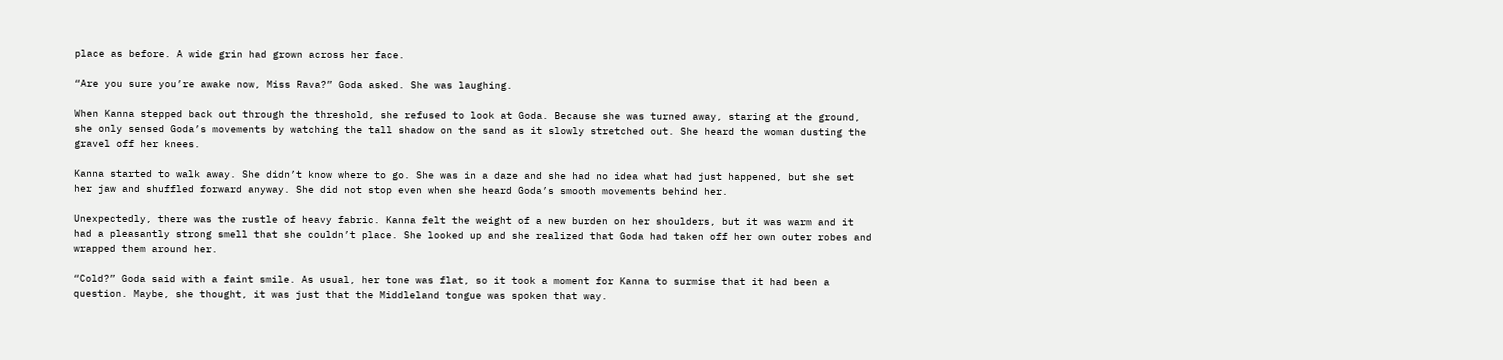place as before. A wide grin had grown across her face.

“Are you sure you’re awake now, Miss Rava?” Goda asked. She was laughing.

When Kanna stepped back out through the threshold, she refused to look at Goda. Because she was turned away, staring at the ground, she only sensed Goda’s movements by watching the tall shadow on the sand as it slowly stretched out. She heard the woman dusting the gravel off her knees.

Kanna started to walk away. She didn’t know where to go. She was in a daze and she had no idea what had just happened, but she set her jaw and shuffled forward anyway. She did not stop even when she heard Goda’s smooth movements behind her.

Unexpectedly, there was the rustle of heavy fabric. Kanna felt the weight of a new burden on her shoulders, but it was warm and it had a pleasantly strong smell that she couldn’t place. She looked up and she realized that Goda had taken off her own outer robes and wrapped them around her.

“Cold?” Goda said with a faint smile. As usual, her tone was flat, so it took a moment for Kanna to surmise that it had been a question. Maybe, she thought, it was just that the Middleland tongue was spoken that way.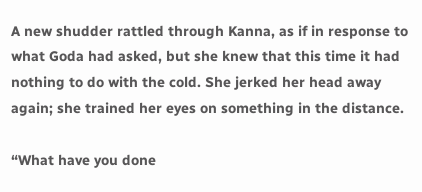A new shudder rattled through Kanna, as if in response to what Goda had asked, but she knew that this time it had nothing to do with the cold. She jerked her head away again; she trained her eyes on something in the distance.

“What have you done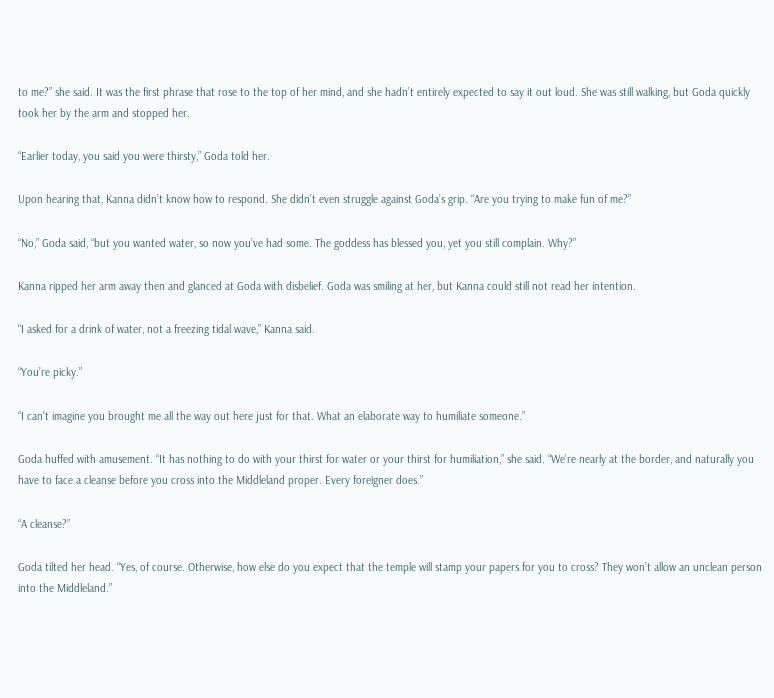to me?” she said. It was the first phrase that rose to the top of her mind, and she hadn’t entirely expected to say it out loud. She was still walking, but Goda quickly took her by the arm and stopped her.

“Earlier today, you said you were thirsty,” Goda told her.

Upon hearing that, Kanna didn’t know how to respond. She didn’t even struggle against Goda’s grip. “Are you trying to make fun of me?”

“No,” Goda said, “but you wanted water, so now you’ve had some. The goddess has blessed you, yet you still complain. Why?”

Kanna ripped her arm away then and glanced at Goda with disbelief. Goda was smiling at her, but Kanna could still not read her intention.

“I asked for a drink of water, not a freezing tidal wave,” Kanna said.

“You’re picky.”

“I can’t imagine you brought me all the way out here just for that. What an elaborate way to humiliate someone.”

Goda huffed with amusement. “It has nothing to do with your thirst for water or your thirst for humiliation,” she said. “We’re nearly at the border, and naturally you have to face a cleanse before you cross into the Middleland proper. Every foreigner does.”

“A cleanse?”

Goda tilted her head. “Yes, of course. Otherwise, how else do you expect that the temple will stamp your papers for you to cross? They won’t allow an unclean person into the Middleland.”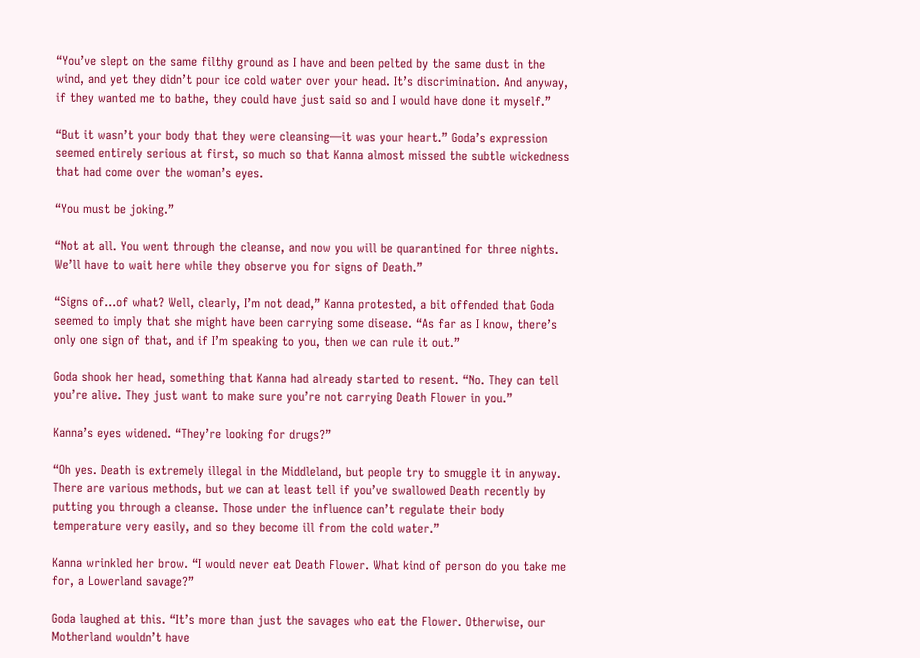“You’ve slept on the same filthy ground as I have and been pelted by the same dust in the wind, and yet they didn’t pour ice cold water over your head. It’s discrimination. And anyway, if they wanted me to bathe, they could have just said so and I would have done it myself.”

“But it wasn’t your body that they were cleansing—it was your heart.” Goda’s expression seemed entirely serious at first, so much so that Kanna almost missed the subtle wickedness that had come over the woman’s eyes.

“You must be joking.”

“Not at all. You went through the cleanse, and now you will be quarantined for three nights. We’ll have to wait here while they observe you for signs of Death.”

“Signs of…of what? Well, clearly, I’m not dead,” Kanna protested, a bit offended that Goda seemed to imply that she might have been carrying some disease. “As far as I know, there’s only one sign of that, and if I’m speaking to you, then we can rule it out.”

Goda shook her head, something that Kanna had already started to resent. “No. They can tell you’re alive. They just want to make sure you’re not carrying Death Flower in you.”

Kanna’s eyes widened. “They’re looking for drugs?”

“Oh yes. Death is extremely illegal in the Middleland, but people try to smuggle it in anyway. There are various methods, but we can at least tell if you’ve swallowed Death recently by putting you through a cleanse. Those under the influence can’t regulate their body temperature very easily, and so they become ill from the cold water.”

Kanna wrinkled her brow. “I would never eat Death Flower. What kind of person do you take me for, a Lowerland savage?”

Goda laughed at this. “It’s more than just the savages who eat the Flower. Otherwise, our Motherland wouldn’t have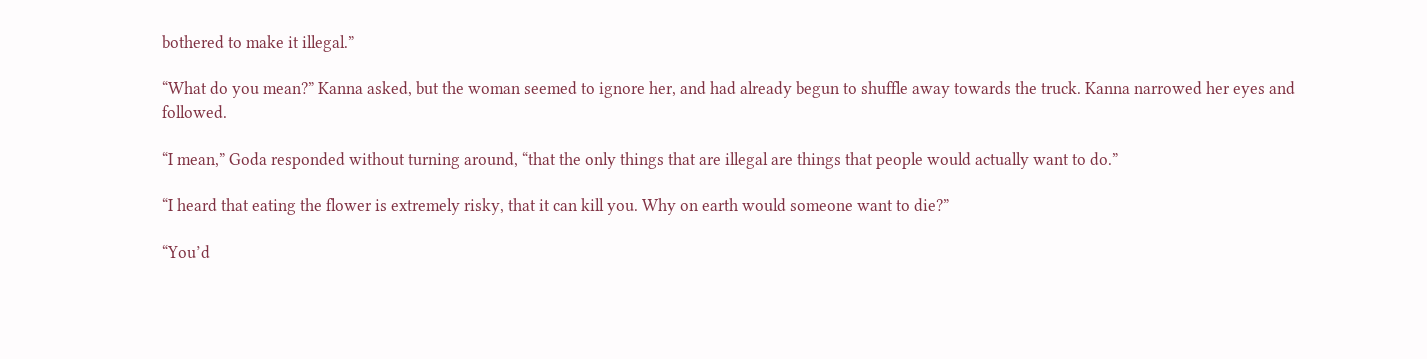bothered to make it illegal.”

“What do you mean?” Kanna asked, but the woman seemed to ignore her, and had already begun to shuffle away towards the truck. Kanna narrowed her eyes and followed.

“I mean,” Goda responded without turning around, “that the only things that are illegal are things that people would actually want to do.”

“I heard that eating the flower is extremely risky, that it can kill you. Why on earth would someone want to die?”

“You’d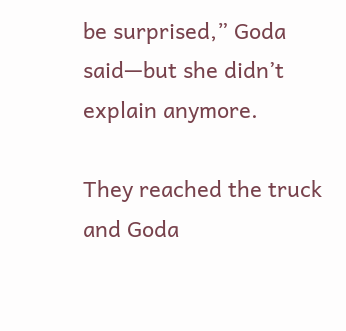be surprised,” Goda said—but she didn’t explain anymore.

They reached the truck and Goda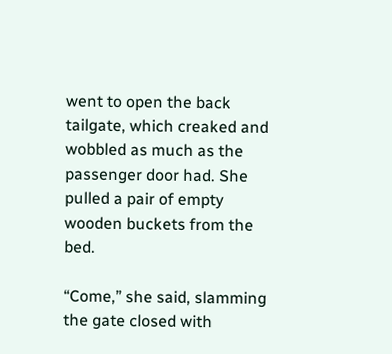went to open the back tailgate, which creaked and wobbled as much as the passenger door had. She pulled a pair of empty wooden buckets from the bed.

“Come,” she said, slamming the gate closed with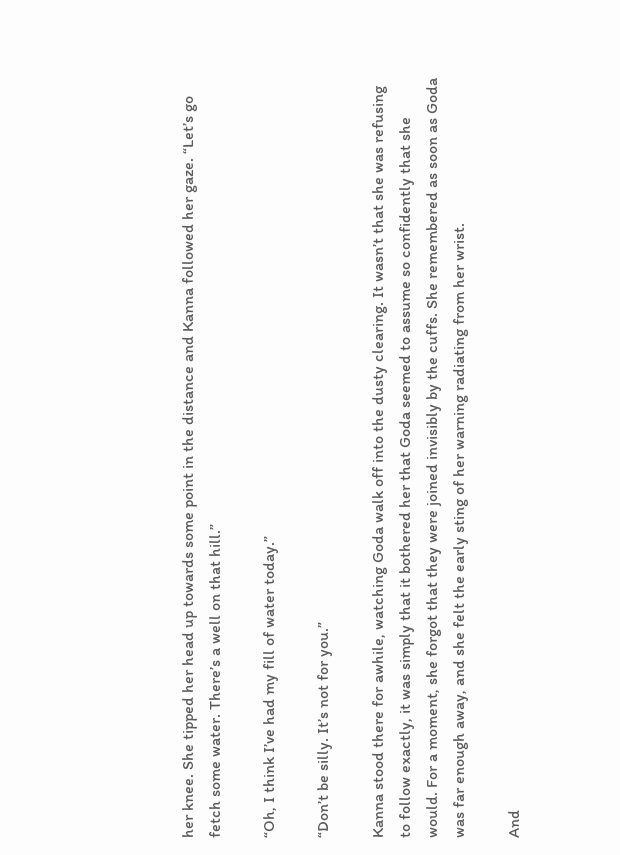her knee. She tipped her head up towards some point in the distance and Kanna followed her gaze. “Let’s go fetch some water. There’s a well on that hill.”

“Oh, I think I’ve had my fill of water today.”

“Don’t be silly. It’s not for you.”

Kanna stood there for awhile, watching Goda walk off into the dusty clearing. It wasn’t that she was refusing to follow exactly, it was simply that it bothered her that Goda seemed to assume so confidently that she would. For a moment, she forgot that they were joined invisibly by the cuffs. She remembered as soon as Goda was far enough away, and she felt the early sting of her warning radiating from her wrist.

And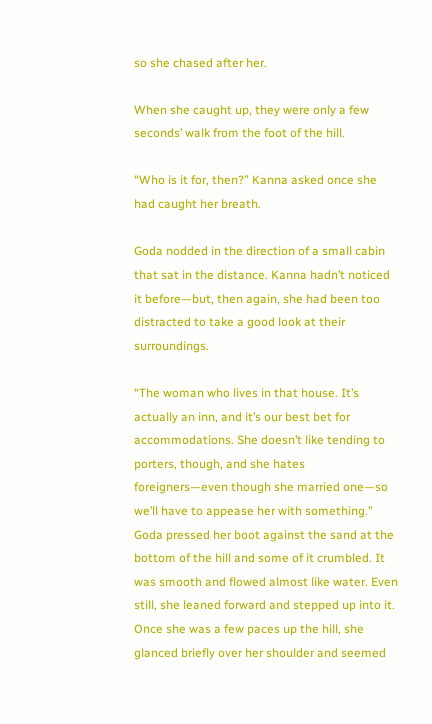so she chased after her.

When she caught up, they were only a few seconds’ walk from the foot of the hill.

“Who is it for, then?” Kanna asked once she had caught her breath.

Goda nodded in the direction of a small cabin that sat in the distance. Kanna hadn’t noticed it before—but, then again, she had been too distracted to take a good look at their surroundings.

“The woman who lives in that house. It’s actually an inn, and it’s our best bet for accommodations. She doesn’t like tending to porters, though, and she hates foreigners—even though she married one—so we’ll have to appease her with something.” Goda pressed her boot against the sand at the bottom of the hill and some of it crumbled. It was smooth and flowed almost like water. Even still, she leaned forward and stepped up into it. Once she was a few paces up the hill, she glanced briefly over her shoulder and seemed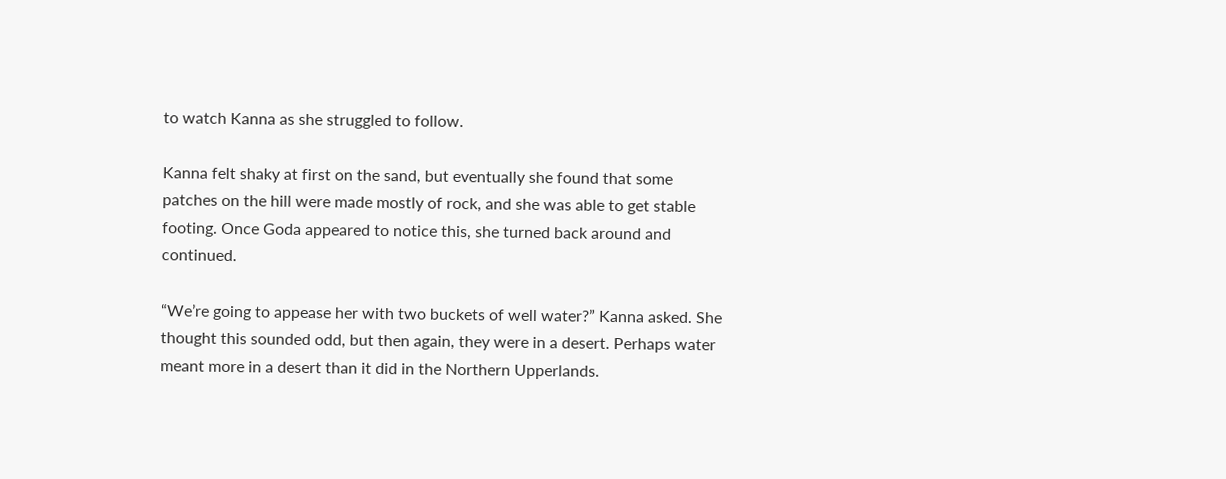to watch Kanna as she struggled to follow.

Kanna felt shaky at first on the sand, but eventually she found that some patches on the hill were made mostly of rock, and she was able to get stable footing. Once Goda appeared to notice this, she turned back around and continued.

“We’re going to appease her with two buckets of well water?” Kanna asked. She thought this sounded odd, but then again, they were in a desert. Perhaps water meant more in a desert than it did in the Northern Upperlands.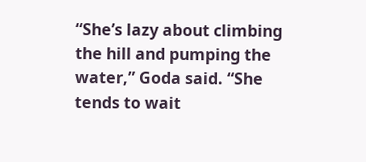“She’s lazy about climbing the hill and pumping the water,” Goda said. “She tends to wait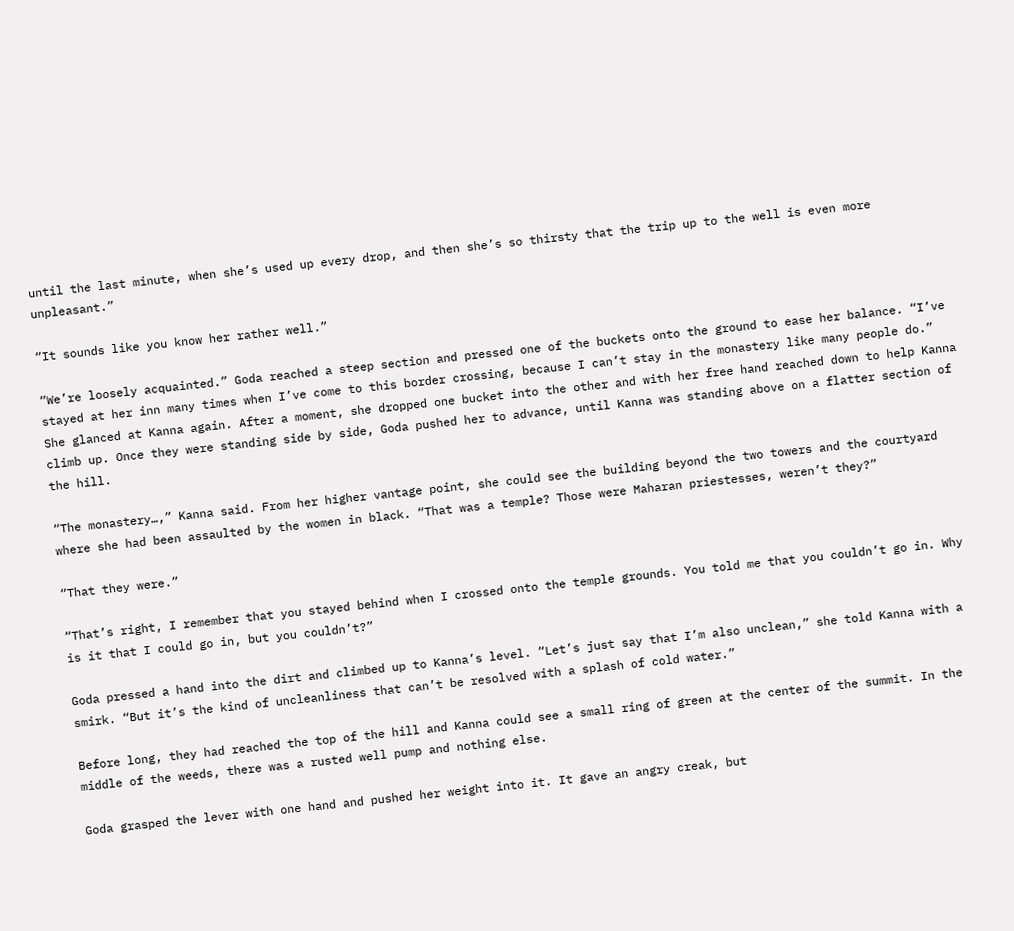until the last minute, when she’s used up every drop, and then she’s so thirsty that the trip up to the well is even more unpleasant.”

“It sounds like you know her rather well.”

“We’re loosely acquainted.” Goda reached a steep section and pressed one of the buckets onto the ground to ease her balance. “I’ve stayed at her inn many times when I’ve come to this border crossing, because I can’t stay in the monastery like many people do.” She glanced at Kanna again. After a moment, she dropped one bucket into the other and with her free hand reached down to help Kanna climb up. Once they were standing side by side, Goda pushed her to advance, until Kanna was standing above on a flatter section of the hill.

“The monastery…,” Kanna said. From her higher vantage point, she could see the building beyond the two towers and the courtyard where she had been assaulted by the women in black. “That was a temple? Those were Maharan priestesses, weren’t they?”

“That they were.”

“That’s right, I remember that you stayed behind when I crossed onto the temple grounds. You told me that you couldn’t go in. Why is it that I could go in, but you couldn’t?”

Goda pressed a hand into the dirt and climbed up to Kanna’s level. “Let’s just say that I’m also unclean,” she told Kanna with a smirk. “But it’s the kind of uncleanliness that can’t be resolved with a splash of cold water.”

Before long, they had reached the top of the hill and Kanna could see a small ring of green at the center of the summit. In the middle of the weeds, there was a rusted well pump and nothing else.

Goda grasped the lever with one hand and pushed her weight into it. It gave an angry creak, but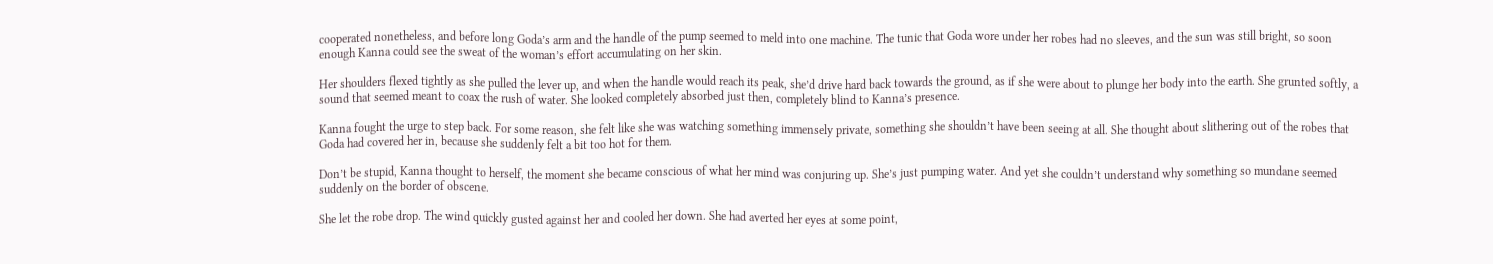cooperated nonetheless, and before long Goda’s arm and the handle of the pump seemed to meld into one machine. The tunic that Goda wore under her robes had no sleeves, and the sun was still bright, so soon enough Kanna could see the sweat of the woman’s effort accumulating on her skin.

Her shoulders flexed tightly as she pulled the lever up, and when the handle would reach its peak, she’d drive hard back towards the ground, as if she were about to plunge her body into the earth. She grunted softly, a sound that seemed meant to coax the rush of water. She looked completely absorbed just then, completely blind to Kanna’s presence.

Kanna fought the urge to step back. For some reason, she felt like she was watching something immensely private, something she shouldn’t have been seeing at all. She thought about slithering out of the robes that Goda had covered her in, because she suddenly felt a bit too hot for them.

Don’t be stupid, Kanna thought to herself, the moment she became conscious of what her mind was conjuring up. She’s just pumping water. And yet she couldn’t understand why something so mundane seemed suddenly on the border of obscene.

She let the robe drop. The wind quickly gusted against her and cooled her down. She had averted her eyes at some point,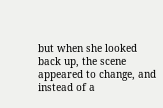but when she looked back up, the scene appeared to change, and instead of a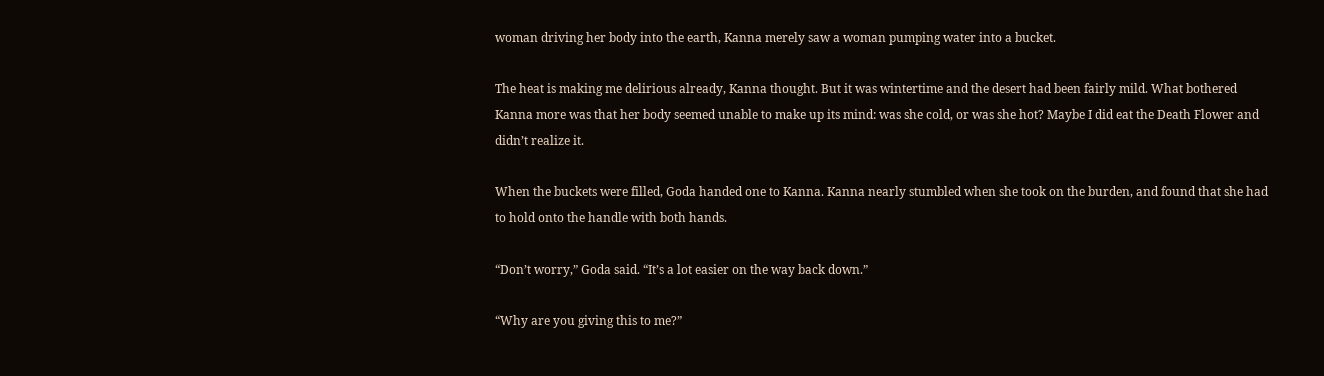woman driving her body into the earth, Kanna merely saw a woman pumping water into a bucket.

The heat is making me delirious already, Kanna thought. But it was wintertime and the desert had been fairly mild. What bothered Kanna more was that her body seemed unable to make up its mind: was she cold, or was she hot? Maybe I did eat the Death Flower and didn’t realize it.

When the buckets were filled, Goda handed one to Kanna. Kanna nearly stumbled when she took on the burden, and found that she had to hold onto the handle with both hands.

“Don’t worry,” Goda said. “It’s a lot easier on the way back down.”

“Why are you giving this to me?”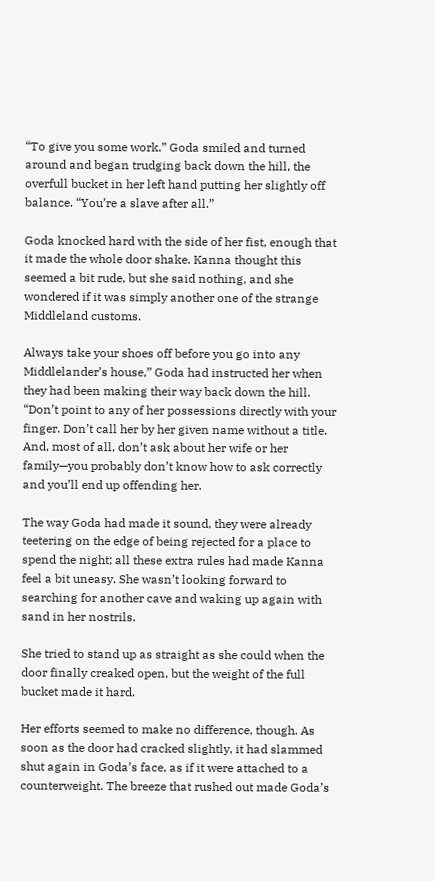“To give you some work.” Goda smiled and turned around and began trudging back down the hill, the overfull bucket in her left hand putting her slightly off balance. “You’re a slave after all.”

Goda knocked hard with the side of her fist, enough that it made the whole door shake. Kanna thought this seemed a bit rude, but she said nothing, and she wondered if it was simply another one of the strange Middleland customs.

Always take your shoes off before you go into any Middlelander’s house,” Goda had instructed her when they had been making their way back down the hill. “Don’t point to any of her possessions directly with your finger. Don’t call her by her given name without a title. And, most of all, don’t ask about her wife or her family—you probably don’t know how to ask correctly and you’ll end up offending her.

The way Goda had made it sound, they were already teetering on the edge of being rejected for a place to spend the night; all these extra rules had made Kanna feel a bit uneasy. She wasn’t looking forward to searching for another cave and waking up again with sand in her nostrils.

She tried to stand up as straight as she could when the door finally creaked open, but the weight of the full bucket made it hard.

Her efforts seemed to make no difference, though. As soon as the door had cracked slightly, it had slammed shut again in Goda’s face, as if it were attached to a counterweight. The breeze that rushed out made Goda’s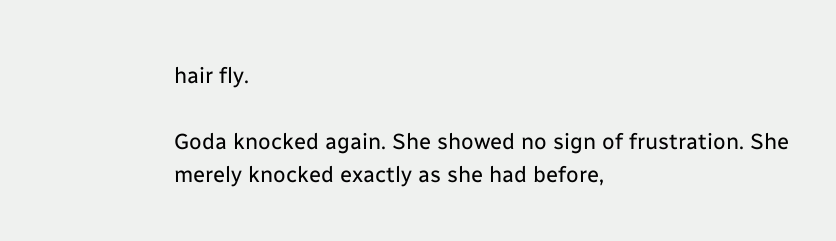hair fly.

Goda knocked again. She showed no sign of frustration. She merely knocked exactly as she had before,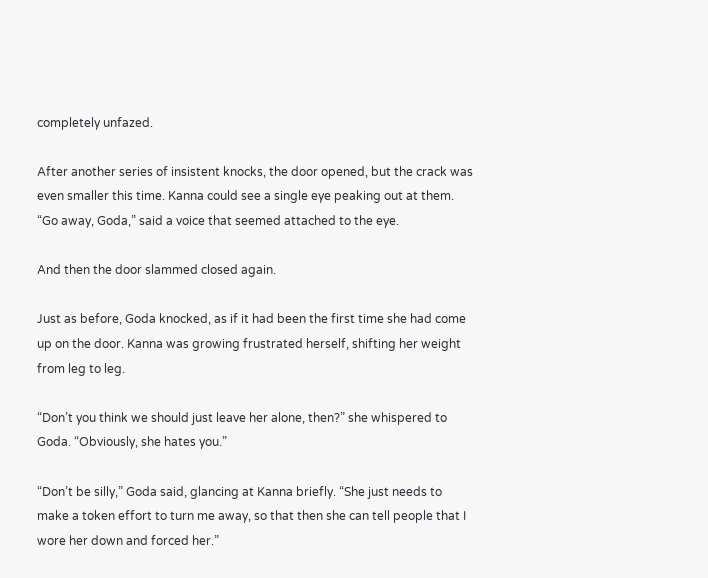completely unfazed.

After another series of insistent knocks, the door opened, but the crack was even smaller this time. Kanna could see a single eye peaking out at them. “Go away, Goda,” said a voice that seemed attached to the eye.

And then the door slammed closed again.

Just as before, Goda knocked, as if it had been the first time she had come up on the door. Kanna was growing frustrated herself, shifting her weight from leg to leg.

“Don’t you think we should just leave her alone, then?” she whispered to Goda. “Obviously, she hates you.”

“Don’t be silly,” Goda said, glancing at Kanna briefly. “She just needs to make a token effort to turn me away, so that then she can tell people that I wore her down and forced her.”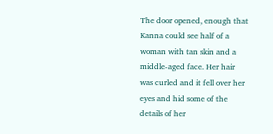The door opened, enough that Kanna could see half of a woman with tan skin and a middle-aged face. Her hair was curled and it fell over her eyes and hid some of the details of her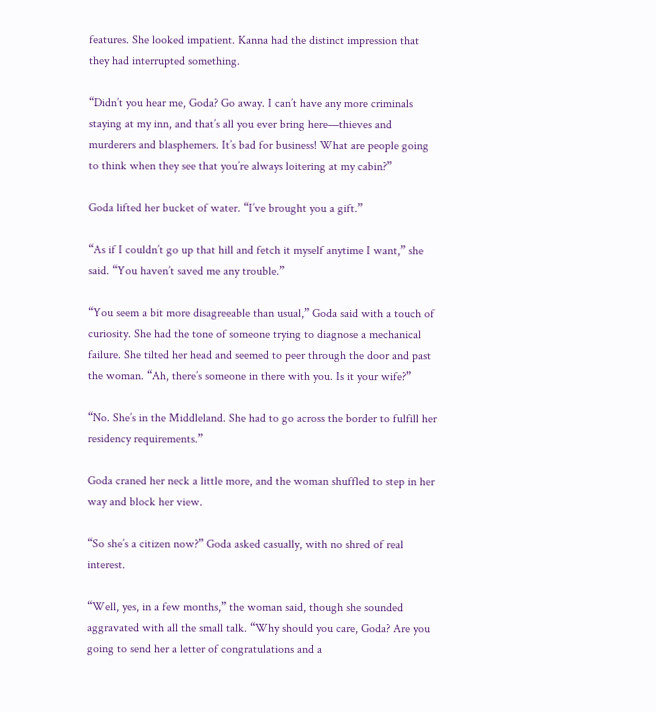features. She looked impatient. Kanna had the distinct impression that they had interrupted something.

“Didn’t you hear me, Goda? Go away. I can’t have any more criminals staying at my inn, and that’s all you ever bring here—thieves and murderers and blasphemers. It’s bad for business! What are people going to think when they see that you’re always loitering at my cabin?”

Goda lifted her bucket of water. “I’ve brought you a gift.”

“As if I couldn’t go up that hill and fetch it myself anytime I want,” she said. “You haven’t saved me any trouble.”

“You seem a bit more disagreeable than usual,” Goda said with a touch of curiosity. She had the tone of someone trying to diagnose a mechanical failure. She tilted her head and seemed to peer through the door and past the woman. “Ah, there’s someone in there with you. Is it your wife?”

“No. She’s in the Middleland. She had to go across the border to fulfill her residency requirements.”

Goda craned her neck a little more, and the woman shuffled to step in her way and block her view.

“So she’s a citizen now?” Goda asked casually, with no shred of real interest.

“Well, yes, in a few months,” the woman said, though she sounded aggravated with all the small talk. “Why should you care, Goda? Are you going to send her a letter of congratulations and a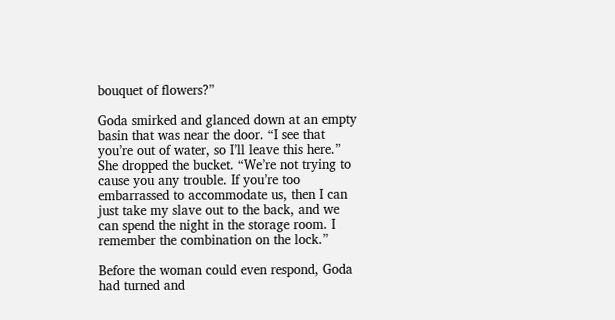bouquet of flowers?”

Goda smirked and glanced down at an empty basin that was near the door. “I see that you’re out of water, so I’ll leave this here.” She dropped the bucket. “We’re not trying to cause you any trouble. If you’re too embarrassed to accommodate us, then I can just take my slave out to the back, and we can spend the night in the storage room. I remember the combination on the lock.”

Before the woman could even respond, Goda had turned and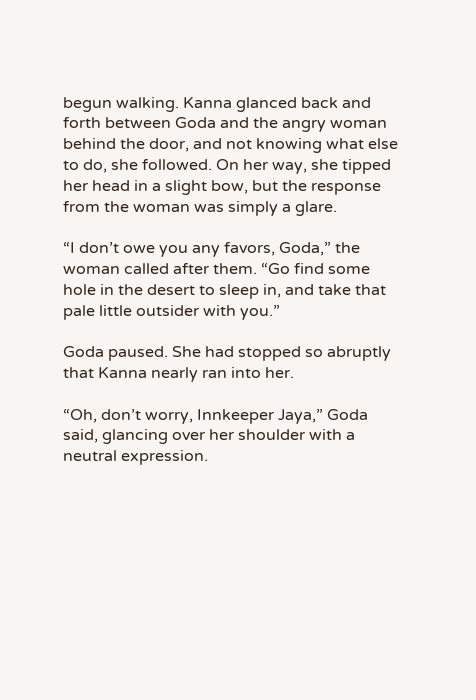begun walking. Kanna glanced back and forth between Goda and the angry woman behind the door, and not knowing what else to do, she followed. On her way, she tipped her head in a slight bow, but the response from the woman was simply a glare.

“I don’t owe you any favors, Goda,” the woman called after them. “Go find some hole in the desert to sleep in, and take that pale little outsider with you.”

Goda paused. She had stopped so abruptly that Kanna nearly ran into her.

“Oh, don’t worry, Innkeeper Jaya,” Goda said, glancing over her shoulder with a neutral expression.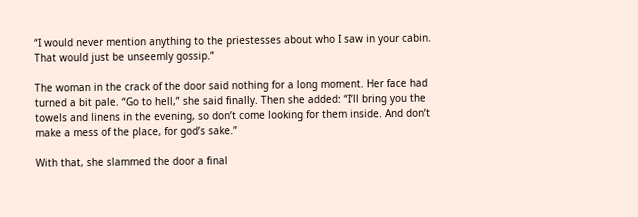“I would never mention anything to the priestesses about who I saw in your cabin. That would just be unseemly gossip.”

The woman in the crack of the door said nothing for a long moment. Her face had turned a bit pale. “Go to hell,” she said finally. Then she added: “I’ll bring you the towels and linens in the evening, so don’t come looking for them inside. And don’t make a mess of the place, for god’s sake.”

With that, she slammed the door a final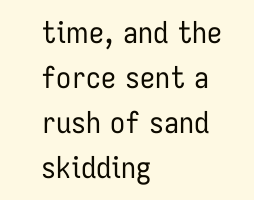time, and the force sent a rush of sand skidding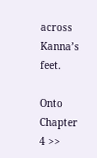across Kanna’s feet.

Onto Chapter 4 >>